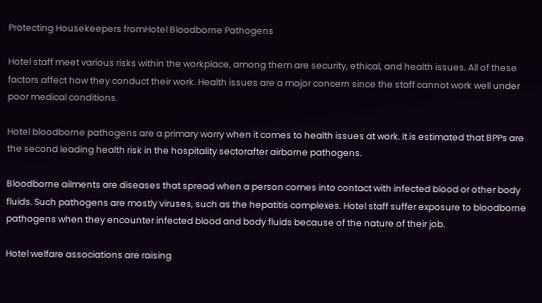Protecting Housekeepers fromHotel Bloodborne Pathogens

Hotel staff meet various risks within the workplace, among them are security, ethical, and health issues. All of these factors affect how they conduct their work. Health issues are a major concern since the staff cannot work well under poor medical conditions.

Hotel bloodborne pathogens are a primary worry when it comes to health issues at work. It is estimated that BPPs are the second leading health risk in the hospitality sectorafter airborne pathogens.

Bloodborne ailments are diseases that spread when a person comes into contact with infected blood or other body fluids. Such pathogens are mostly viruses, such as the hepatitis complexes. Hotel staff suffer exposure to bloodborne pathogens when they encounter infected blood and body fluids because of the nature of their job.

Hotel welfare associations are raising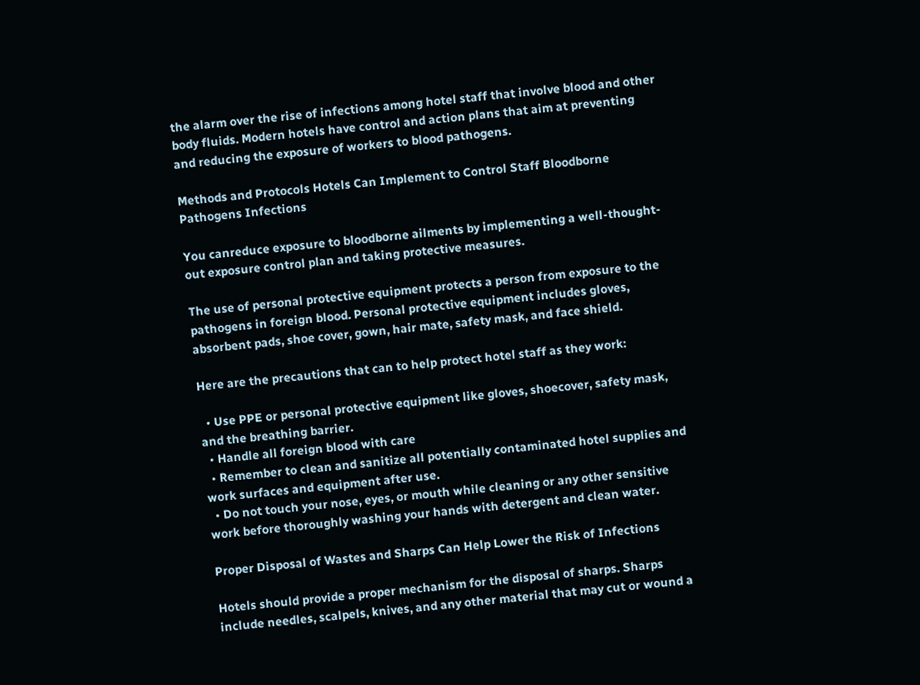the alarm over the rise of infections among hotel staff that involve blood and other body fluids. Modern hotels have control and action plans that aim at preventing and reducing the exposure of workers to blood pathogens.

Methods and Protocols Hotels Can Implement to Control Staff Bloodborne Pathogens Infections

You canreduce exposure to bloodborne ailments by implementing a well-thought-out exposure control plan and taking protective measures.

The use of personal protective equipment protects a person from exposure to the pathogens in foreign blood. Personal protective equipment includes gloves, absorbent pads, shoe cover, gown, hair mate, safety mask, and face shield.

Here are the precautions that can to help protect hotel staff as they work:

  • Use PPE or personal protective equipment like gloves, shoecover, safety mask, and the breathing barrier.
  • Handle all foreign blood with care
  • Remember to clean and sanitize all potentially contaminated hotel supplies and work surfaces and equipment after use.
  • Do not touch your nose, eyes, or mouth while cleaning or any other sensitive work before thoroughly washing your hands with detergent and clean water.

Proper Disposal of Wastes and Sharps Can Help Lower the Risk of Infections

Hotels should provide a proper mechanism for the disposal of sharps. Sharps include needles, scalpels, knives, and any other material that may cut or wound a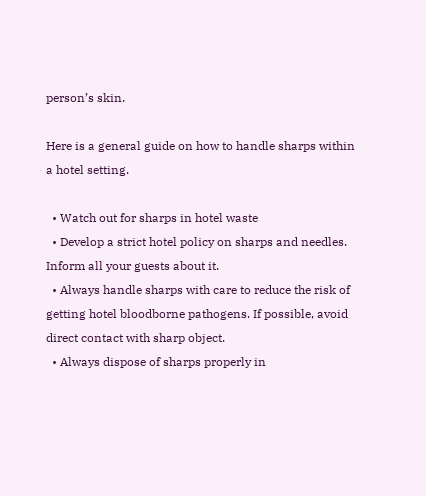person’s skin.

Here is a general guide on how to handle sharps within a hotel setting.

  • Watch out for sharps in hotel waste
  • Develop a strict hotel policy on sharps and needles. Inform all your guests about it.
  • Always handle sharps with care to reduce the risk of getting hotel bloodborne pathogens. If possible, avoid direct contact with sharp object.
  • Always dispose of sharps properly in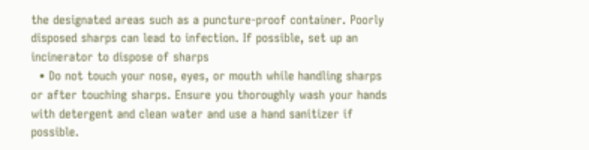the designated areas such as a puncture-proof container. Poorly disposed sharps can lead to infection. If possible, set up an incinerator to dispose of sharps
  • Do not touch your nose, eyes, or mouth while handling sharps or after touching sharps. Ensure you thoroughly wash your hands with detergent and clean water and use a hand sanitizer if possible.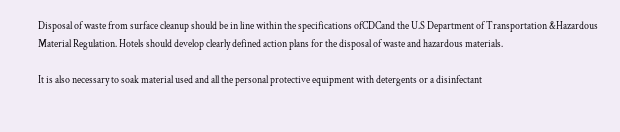Disposal of waste from surface cleanup should be in line within the specifications ofCDCand the U.S Department of Transportation &Hazardous Material Regulation. Hotels should develop clearly defined action plans for the disposal of waste and hazardous materials.

It is also necessary to soak material used and all the personal protective equipment with detergents or a disinfectant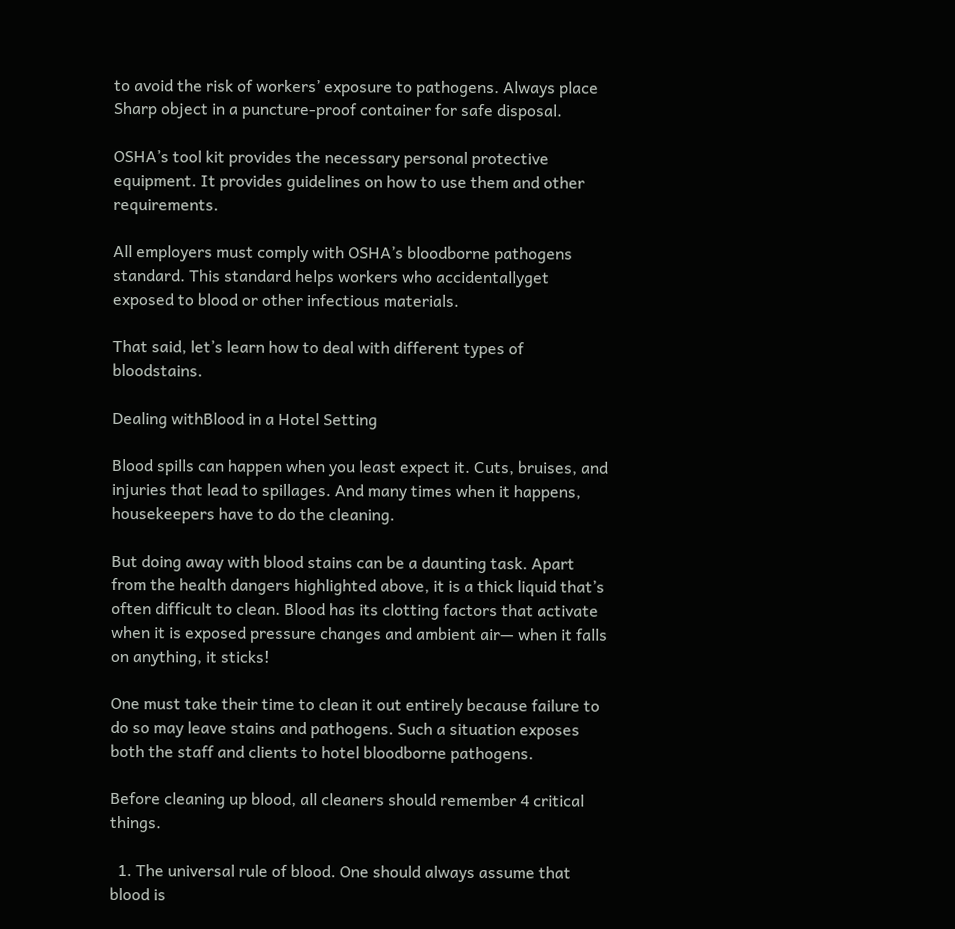to avoid the risk of workers’ exposure to pathogens. Always place Sharp object in a puncture-proof container for safe disposal.

OSHA’s tool kit provides the necessary personal protective equipment. It provides guidelines on how to use them and other requirements.

All employers must comply with OSHA’s bloodborne pathogens standard. This standard helps workers who accidentallyget exposed to blood or other infectious materials.

That said, let’s learn how to deal with different types of bloodstains.

Dealing withBlood in a Hotel Setting

Blood spills can happen when you least expect it. Cuts, bruises, and injuries that lead to spillages. And many times when it happens, housekeepers have to do the cleaning.

But doing away with blood stains can be a daunting task. Apart from the health dangers highlighted above, it is a thick liquid that’s often difficult to clean. Blood has its clotting factors that activate when it is exposed pressure changes and ambient air— when it falls on anything, it sticks!

One must take their time to clean it out entirely because failure to do so may leave stains and pathogens. Such a situation exposes both the staff and clients to hotel bloodborne pathogens.

Before cleaning up blood, all cleaners should remember 4 critical things.

  1. The universal rule of blood. One should always assume that blood is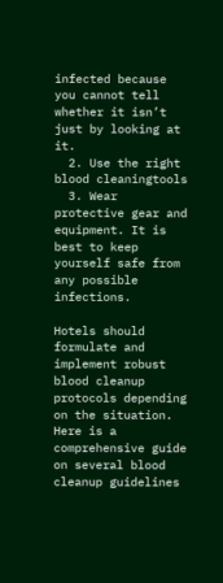infected because you cannot tell whether it isn’t just by looking at it.
  2. Use the right blood cleaningtools
  3. Wear protective gear and equipment. It is best to keep yourself safe from any possible infections.

Hotels should formulate and implement robust blood cleanup protocols depending on the situation. Here is a comprehensive guide on several blood cleanup guidelines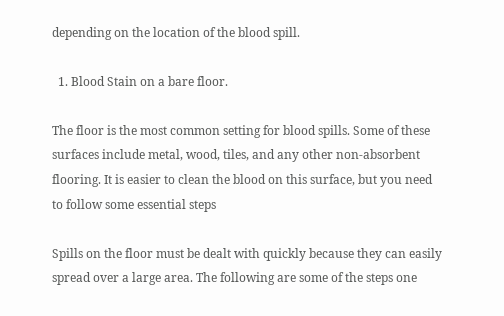depending on the location of the blood spill.

  1. Blood Stain on a bare floor.

The floor is the most common setting for blood spills. Some of these surfaces include metal, wood, tiles, and any other non-absorbent flooring. It is easier to clean the blood on this surface, but you need to follow some essential steps

Spills on the floor must be dealt with quickly because they can easily spread over a large area. The following are some of the steps one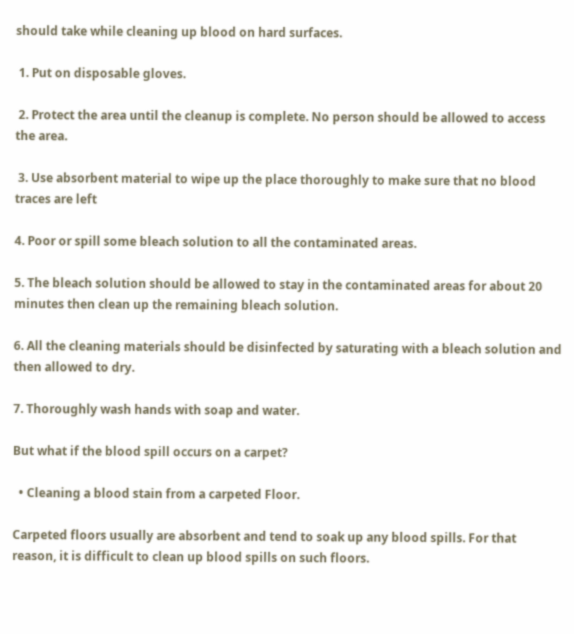should take while cleaning up blood on hard surfaces.

 1. Put on disposable gloves.

 2. Protect the area until the cleanup is complete. No person should be allowed to access the area.

 3. Use absorbent material to wipe up the place thoroughly to make sure that no blood traces are left

4. Poor or spill some bleach solution to all the contaminated areas.

5. The bleach solution should be allowed to stay in the contaminated areas for about 20 minutes then clean up the remaining bleach solution.

6. All the cleaning materials should be disinfected by saturating with a bleach solution and then allowed to dry.

7. Thoroughly wash hands with soap and water.

But what if the blood spill occurs on a carpet?

  • Cleaning a blood stain from a carpeted Floor.

Carpeted floors usually are absorbent and tend to soak up any blood spills. For that reason, it is difficult to clean up blood spills on such floors.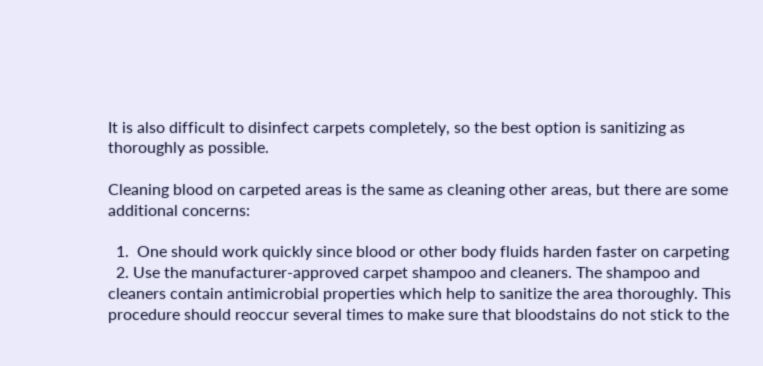It is also difficult to disinfect carpets completely, so the best option is sanitizing as thoroughly as possible.

Cleaning blood on carpeted areas is the same as cleaning other areas, but there are some additional concerns:

  1.  One should work quickly since blood or other body fluids harden faster on carpeting
  2. Use the manufacturer-approved carpet shampoo and cleaners. The shampoo and cleaners contain antimicrobial properties which help to sanitize the area thoroughly. This procedure should reoccur several times to make sure that bloodstains do not stick to the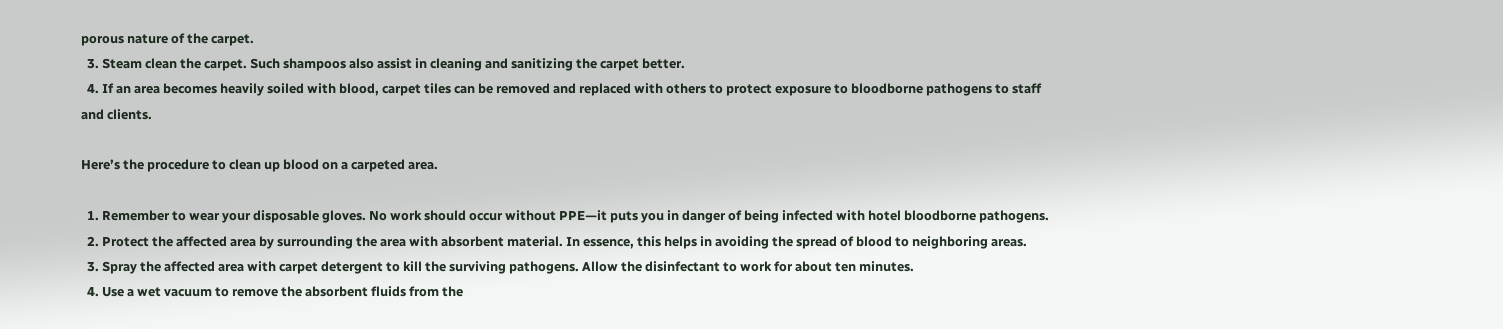porous nature of the carpet.
  3. Steam clean the carpet. Such shampoos also assist in cleaning and sanitizing the carpet better.
  4. If an area becomes heavily soiled with blood, carpet tiles can be removed and replaced with others to protect exposure to bloodborne pathogens to staff and clients.

Here’s the procedure to clean up blood on a carpeted area.

  1. Remember to wear your disposable gloves. No work should occur without PPE—it puts you in danger of being infected with hotel bloodborne pathogens.
  2. Protect the affected area by surrounding the area with absorbent material. In essence, this helps in avoiding the spread of blood to neighboring areas.
  3. Spray the affected area with carpet detergent to kill the surviving pathogens. Allow the disinfectant to work for about ten minutes.
  4. Use a wet vacuum to remove the absorbent fluids from the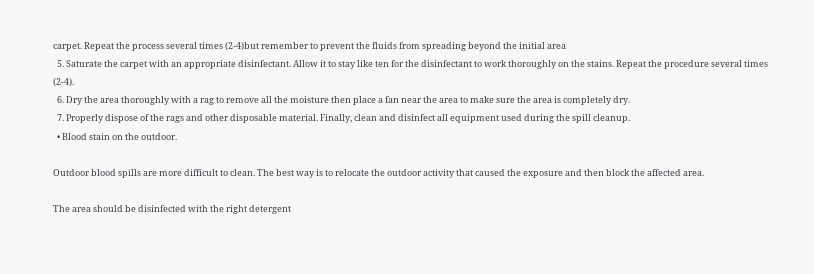carpet. Repeat the process several times (2-4)but remember to prevent the fluids from spreading beyond the initial area
  5. Saturate the carpet with an appropriate disinfectant. Allow it to stay like ten for the disinfectant to work thoroughly on the stains. Repeat the procedure several times (2-4).
  6. Dry the area thoroughly with a rag to remove all the moisture then place a fan near the area to make sure the area is completely dry.
  7. Properly dispose of the rags and other disposable material. Finally, clean and disinfect all equipment used during the spill cleanup.
  • Blood stain on the outdoor.

Outdoor blood spills are more difficult to clean. The best way is to relocate the outdoor activity that caused the exposure and then block the affected area.

The area should be disinfected with the right detergent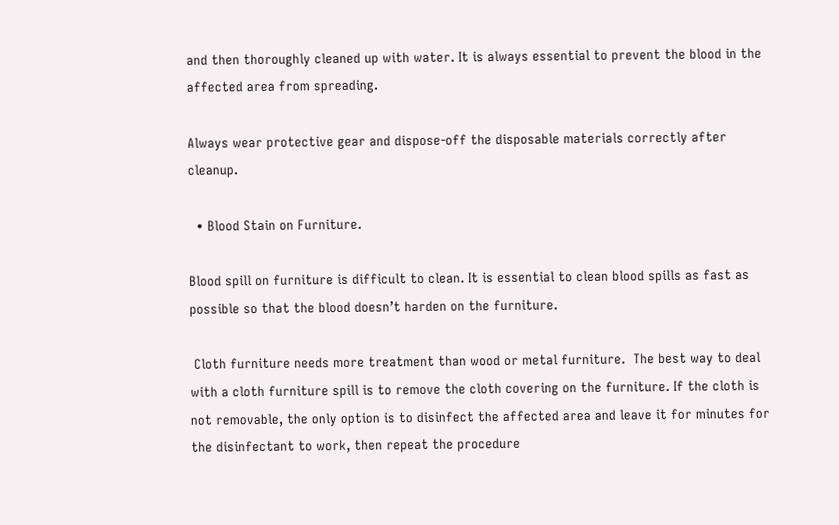and then thoroughly cleaned up with water. It is always essential to prevent the blood in the affected area from spreading.

Always wear protective gear and dispose-off the disposable materials correctly after cleanup.

  • Blood Stain on Furniture.

Blood spill on furniture is difficult to clean. It is essential to clean blood spills as fast as possible so that the blood doesn’t harden on the furniture.

 Cloth furniture needs more treatment than wood or metal furniture.  The best way to deal with a cloth furniture spill is to remove the cloth covering on the furniture. If the cloth is not removable, the only option is to disinfect the affected area and leave it for minutes for the disinfectant to work, then repeat the procedure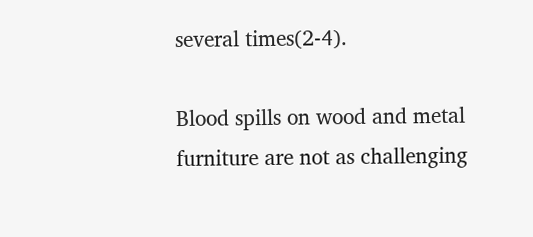several times(2-4).

Blood spills on wood and metal furniture are not as challenging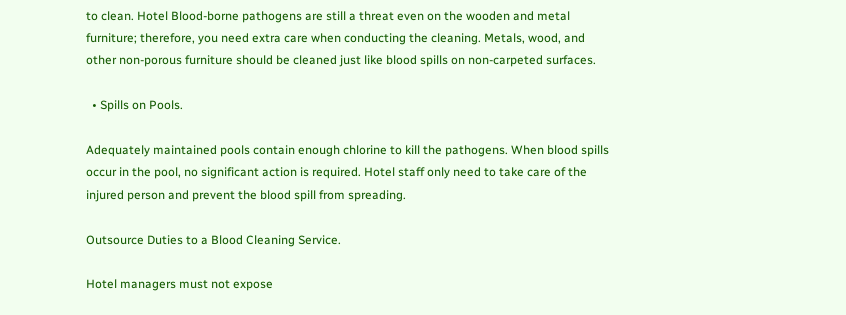to clean. Hotel Blood-borne pathogens are still a threat even on the wooden and metal furniture; therefore, you need extra care when conducting the cleaning. Metals, wood, and other non-porous furniture should be cleaned just like blood spills on non-carpeted surfaces.

  • Spills on Pools.

Adequately maintained pools contain enough chlorine to kill the pathogens. When blood spills occur in the pool, no significant action is required. Hotel staff only need to take care of the injured person and prevent the blood spill from spreading.

Outsource Duties to a Blood Cleaning Service.

Hotel managers must not expose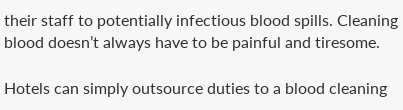their staff to potentially infectious blood spills. Cleaning blood doesn’t always have to be painful and tiresome.

Hotels can simply outsource duties to a blood cleaning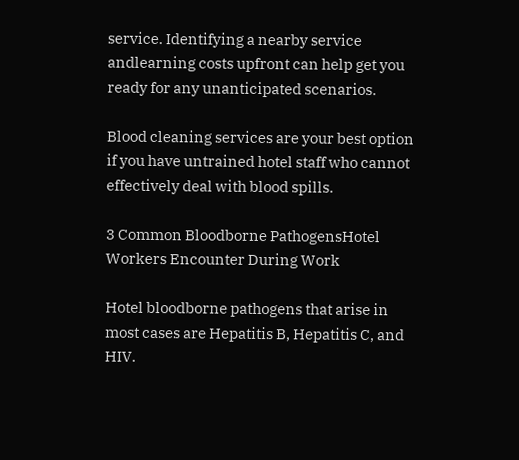service. Identifying a nearby service andlearning costs upfront can help get you ready for any unanticipated scenarios.

Blood cleaning services are your best option if you have untrained hotel staff who cannot effectively deal with blood spills.

3 Common Bloodborne PathogensHotel Workers Encounter During Work

Hotel bloodborne pathogens that arise in most cases are Hepatitis B, Hepatitis C, and HIV.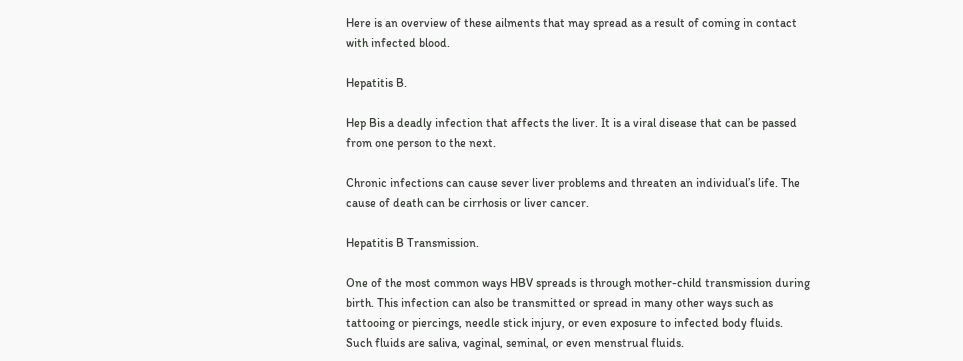Here is an overview of these ailments that may spread as a result of coming in contact with infected blood.

Hepatitis B.

Hep Bis a deadly infection that affects the liver. It is a viral disease that can be passed from one person to the next.

Chronic infections can cause sever liver problems and threaten an individual’s life. The cause of death can be cirrhosis or liver cancer.

Hepatitis B Transmission.

One of the most common ways HBV spreads is through mother-child transmission during birth. This infection can also be transmitted or spread in many other ways such as tattooing or piercings, needle stick injury, or even exposure to infected body fluids. Such fluids are saliva, vaginal, seminal, or even menstrual fluids.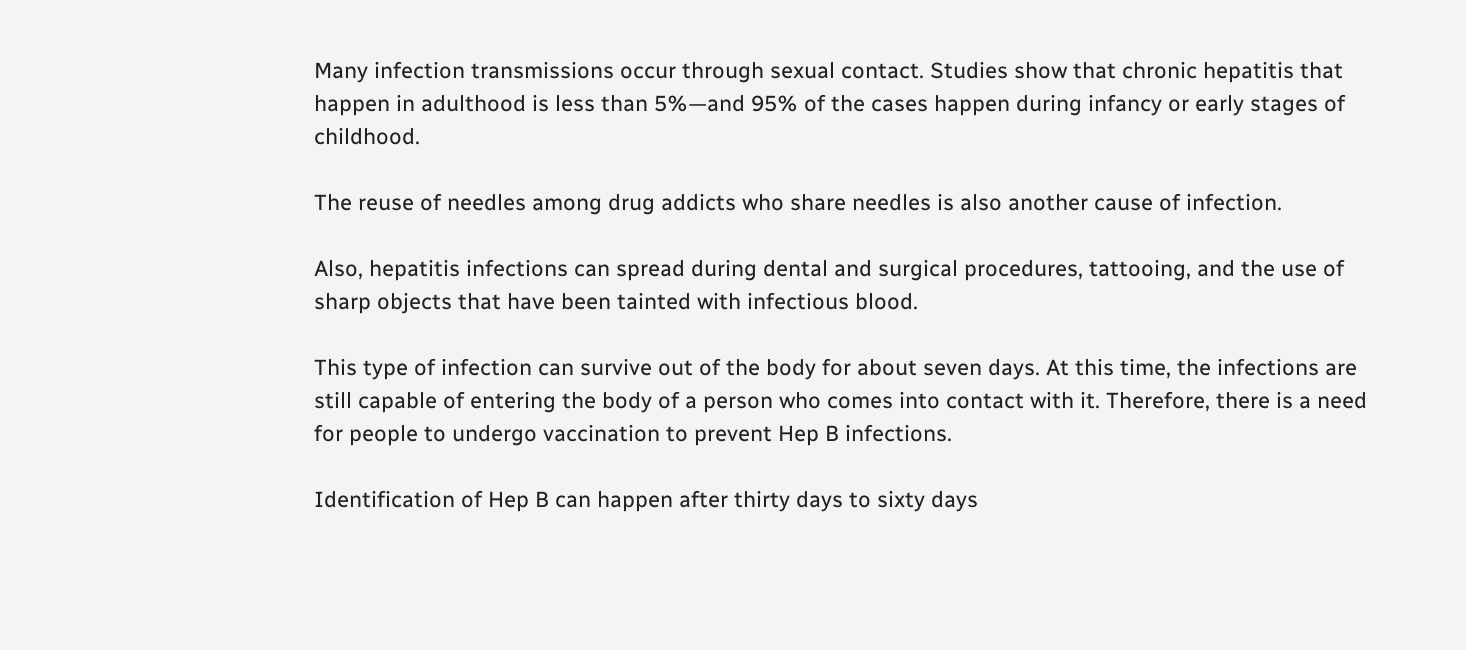Many infection transmissions occur through sexual contact. Studies show that chronic hepatitis that happen in adulthood is less than 5%—and 95% of the cases happen during infancy or early stages of childhood.

The reuse of needles among drug addicts who share needles is also another cause of infection.

Also, hepatitis infections can spread during dental and surgical procedures, tattooing, and the use of sharp objects that have been tainted with infectious blood.

This type of infection can survive out of the body for about seven days. At this time, the infections are still capable of entering the body of a person who comes into contact with it. Therefore, there is a need for people to undergo vaccination to prevent Hep B infections.

Identification of Hep B can happen after thirty days to sixty days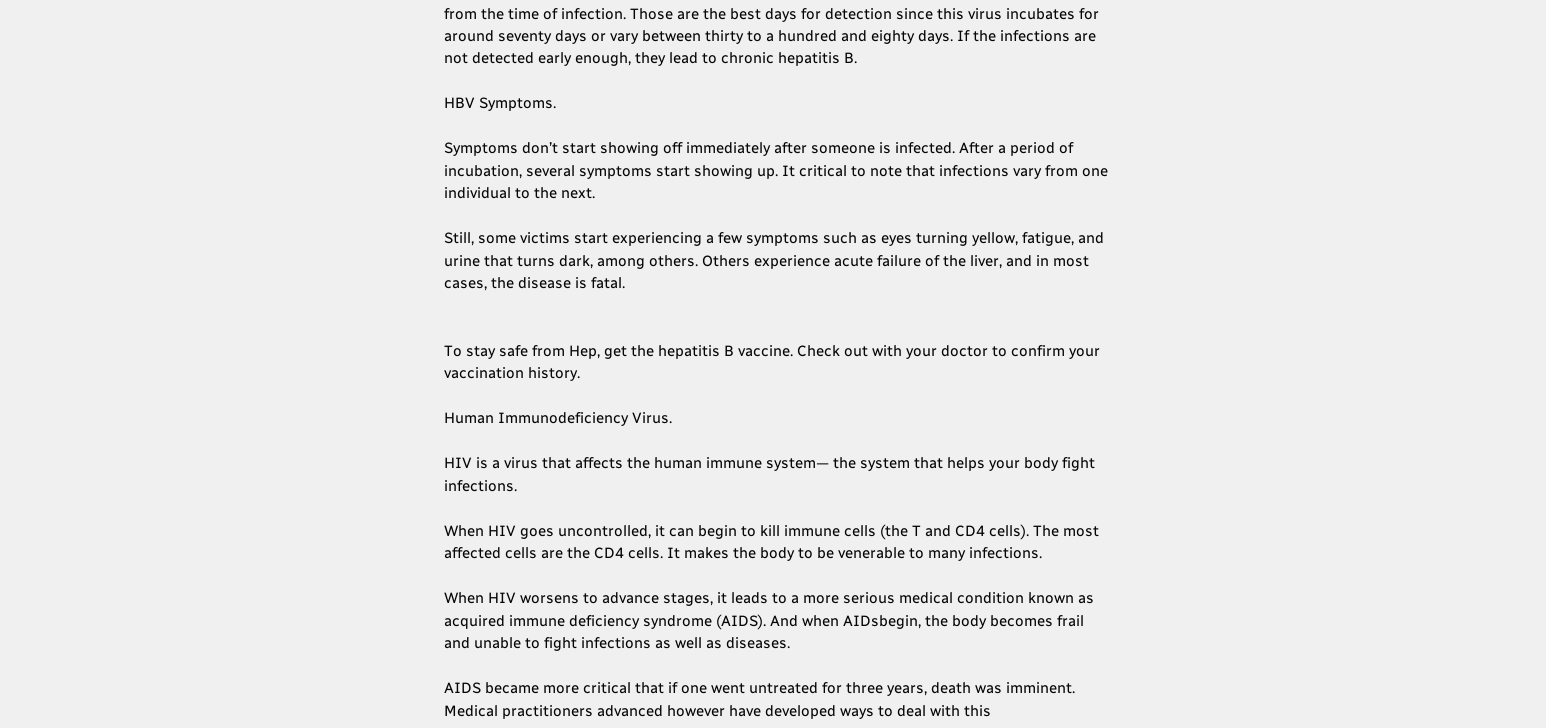from the time of infection. Those are the best days for detection since this virus incubates for around seventy days or vary between thirty to a hundred and eighty days. If the infections are not detected early enough, they lead to chronic hepatitis B.

HBV Symptoms.

Symptoms don’t start showing off immediately after someone is infected. After a period of incubation, several symptoms start showing up. It critical to note that infections vary from one individual to the next.

Still, some victims start experiencing a few symptoms such as eyes turning yellow, fatigue, and urine that turns dark, among others. Others experience acute failure of the liver, and in most cases, the disease is fatal.


To stay safe from Hep, get the hepatitis B vaccine. Check out with your doctor to confirm your vaccination history.

Human Immunodeficiency Virus.

HIV is a virus that affects the human immune system— the system that helps your body fight infections.

When HIV goes uncontrolled, it can begin to kill immune cells (the T and CD4 cells). The most affected cells are the CD4 cells. It makes the body to be venerable to many infections.

When HIV worsens to advance stages, it leads to a more serious medical condition known as acquired immune deficiency syndrome (AIDS). And when AIDsbegin, the body becomes frail and unable to fight infections as well as diseases.

AIDS became more critical that if one went untreated for three years, death was imminent. Medical practitioners advanced however have developed ways to deal with this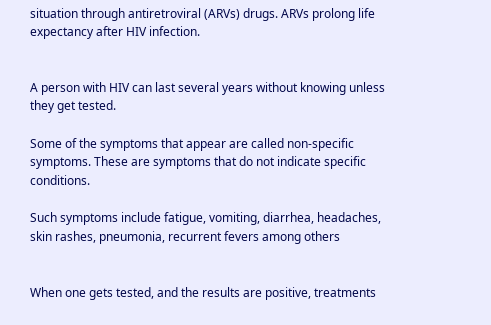situation through antiretroviral (ARVs) drugs. ARVs prolong life expectancy after HIV infection.


A person with HIV can last several years without knowing unless they get tested.

Some of the symptoms that appear are called non-specific symptoms. These are symptoms that do not indicate specific conditions.

Such symptoms include fatigue, vomiting, diarrhea, headaches, skin rashes, pneumonia, recurrent fevers among others


When one gets tested, and the results are positive, treatments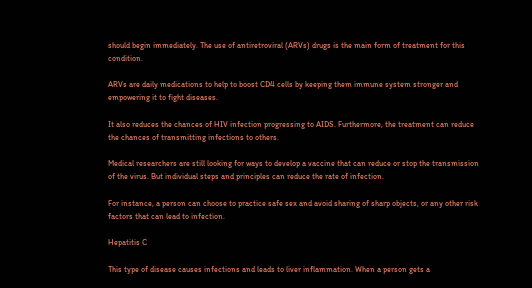should begin immediately. The use of antiretroviral (ARVs) drugs is the main form of treatment for this condition.

ARVs are daily medications to help to boost CD4 cells by keeping them immune system stronger and empowering it to fight diseases.

It also reduces the chances of HIV infection progressing to AIDS. Furthermore, the treatment can reduce the chances of transmitting infections to others.

Medical researchers are still looking for ways to develop a vaccine that can reduce or stop the transmission of the virus. But individual steps and principles can reduce the rate of infection.

For instance, a person can choose to practice safe sex and avoid sharing of sharp objects, or any other risk factors that can lead to infection.

Hepatitis C

This type of disease causes infections and leads to liver inflammation. When a person gets a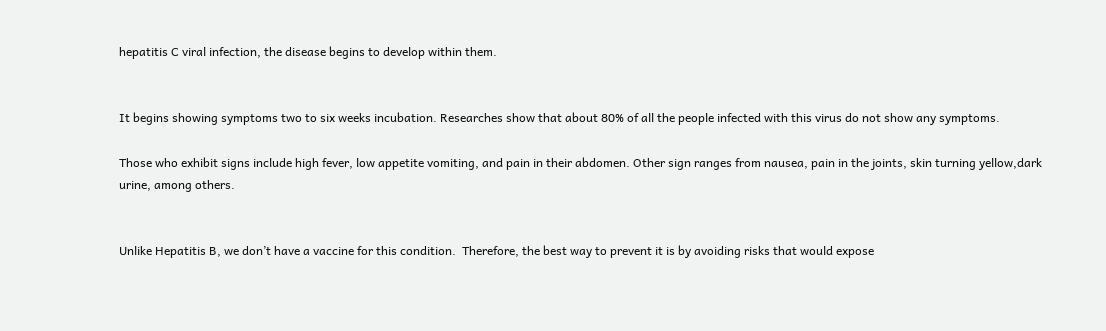hepatitis C viral infection, the disease begins to develop within them.


It begins showing symptoms two to six weeks incubation. Researches show that about 80% of all the people infected with this virus do not show any symptoms.

Those who exhibit signs include high fever, low appetite vomiting, and pain in their abdomen. Other sign ranges from nausea, pain in the joints, skin turning yellow,dark urine, among others.


Unlike Hepatitis B, we don’t have a vaccine for this condition.  Therefore, the best way to prevent it is by avoiding risks that would expose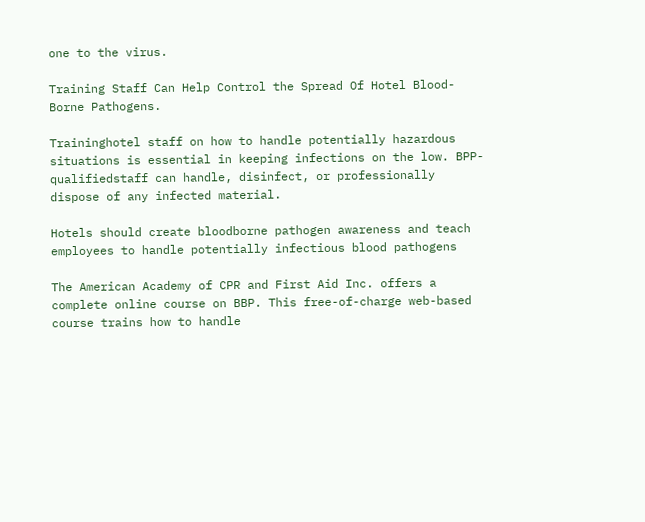one to the virus.

Training Staff Can Help Control the Spread Of Hotel Blood-Borne Pathogens.

Traininghotel staff on how to handle potentially hazardous situations is essential in keeping infections on the low. BPP-qualifiedstaff can handle, disinfect, or professionally dispose of any infected material.

Hotels should create bloodborne pathogen awareness and teach employees to handle potentially infectious blood pathogens

The American Academy of CPR and First Aid Inc. offers a complete online course on BBP. This free-of-charge web-based course trains how to handle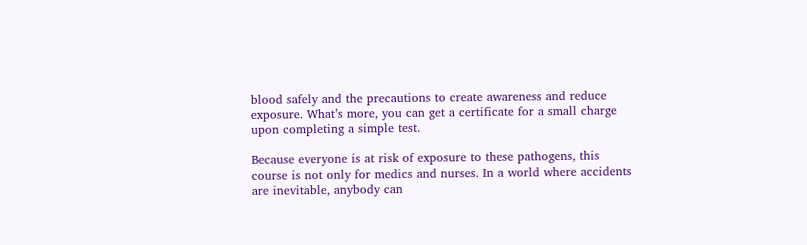blood safely and the precautions to create awareness and reduce exposure. What’s more, you can get a certificate for a small charge upon completing a simple test.

Because everyone is at risk of exposure to these pathogens, this course is not only for medics and nurses. In a world where accidents are inevitable, anybody can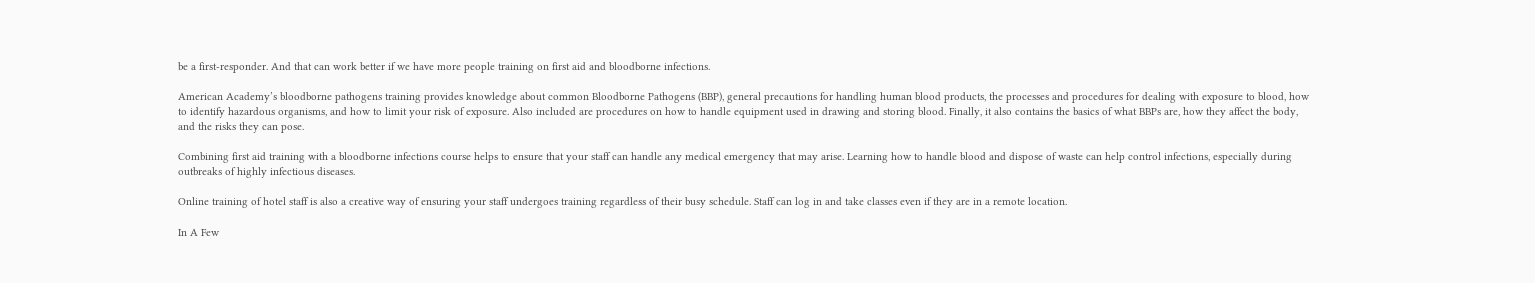be a first-responder. And that can work better if we have more people training on first aid and bloodborne infections.

American Academy’s bloodborne pathogens training provides knowledge about common Bloodborne Pathogens (BBP), general precautions for handling human blood products, the processes and procedures for dealing with exposure to blood, how to identify hazardous organisms, and how to limit your risk of exposure. Also included are procedures on how to handle equipment used in drawing and storing blood. Finally, it also contains the basics of what BBPs are, how they affect the body, and the risks they can pose.

Combining first aid training with a bloodborne infections course helps to ensure that your staff can handle any medical emergency that may arise. Learning how to handle blood and dispose of waste can help control infections, especially during outbreaks of highly infectious diseases.

Online training of hotel staff is also a creative way of ensuring your staff undergoes training regardless of their busy schedule. Staff can log in and take classes even if they are in a remote location.

In A Few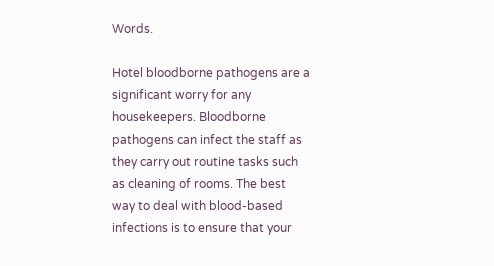Words.

Hotel bloodborne pathogens are a significant worry for any housekeepers. Bloodborne pathogens can infect the staff as they carry out routine tasks such as cleaning of rooms. The best way to deal with blood-based infections is to ensure that your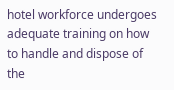hotel workforce undergoes adequate training on how to handle and dispose of the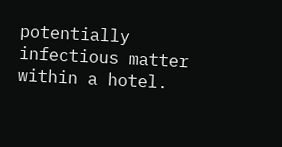potentially infectious matter within a hotel.